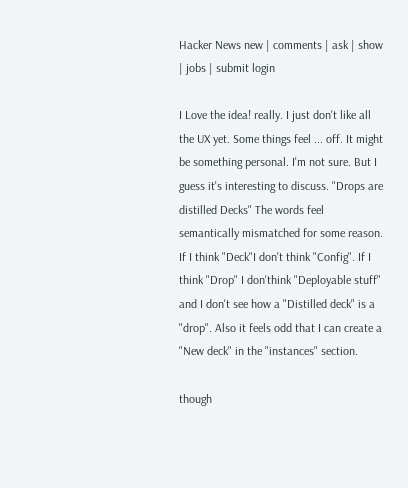Hacker News new | comments | ask | show | jobs | submit login

I Love the idea! really. I just don't like all the UX yet. Some things feel ... off. It might be something personal. I'm not sure. But I guess it's interesting to discuss. "Drops are distilled Decks" The words feel semantically mismatched for some reason. If I think "Deck"I don't think "Config". If I think "Drop" I don'think "Deployable stuff" and I don't see how a "Distilled deck" is a "drop". Also it feels odd that I can create a "New deck" in the "instances" section.

though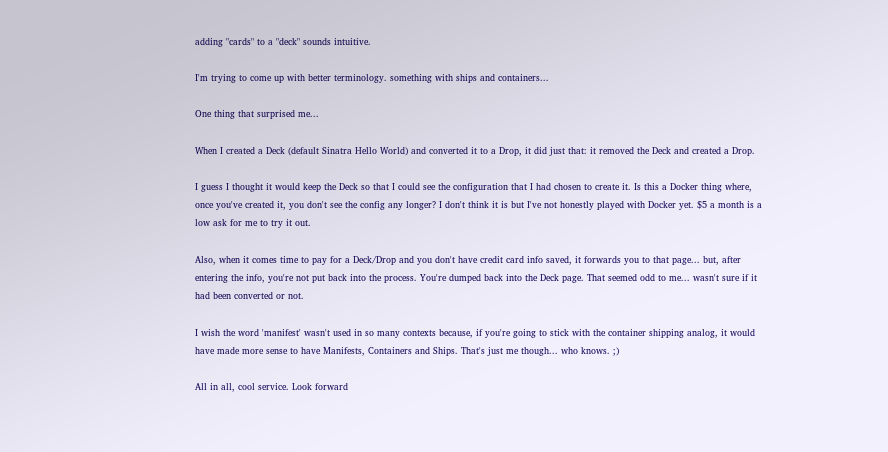adding "cards" to a "deck" sounds intuitive.

I'm trying to come up with better terminology. something with ships and containers...

One thing that surprised me...

When I created a Deck (default Sinatra Hello World) and converted it to a Drop, it did just that: it removed the Deck and created a Drop.

I guess I thought it would keep the Deck so that I could see the configuration that I had chosen to create it. Is this a Docker thing where, once you've created it, you don't see the config any longer? I don't think it is but I've not honestly played with Docker yet. $5 a month is a low ask for me to try it out.

Also, when it comes time to pay for a Deck/Drop and you don't have credit card info saved, it forwards you to that page... but, after entering the info, you're not put back into the process. You're dumped back into the Deck page. That seemed odd to me... wasn't sure if it had been converted or not.

I wish the word 'manifest' wasn't used in so many contexts because, if you're going to stick with the container shipping analog, it would have made more sense to have Manifests, Containers and Ships. That's just me though... who knows. ;)

All in all, cool service. Look forward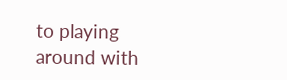to playing around with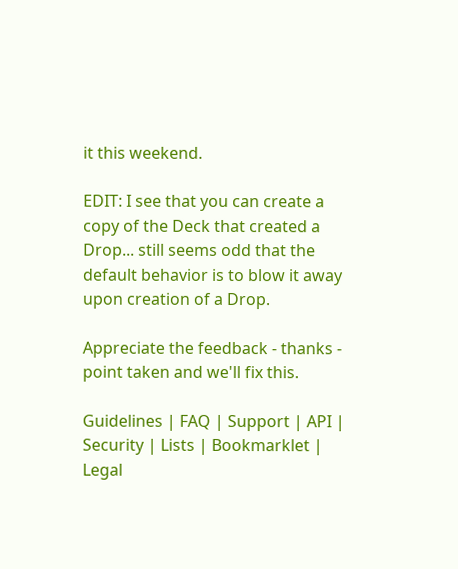it this weekend.

EDIT: I see that you can create a copy of the Deck that created a Drop... still seems odd that the default behavior is to blow it away upon creation of a Drop.

Appreciate the feedback - thanks - point taken and we'll fix this.

Guidelines | FAQ | Support | API | Security | Lists | Bookmarklet | Legal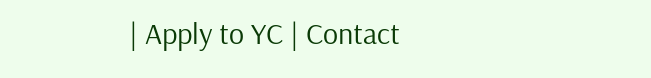| Apply to YC | Contact